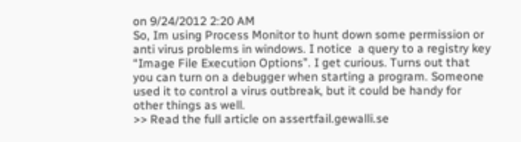on 9/24/2012 2:20 AM
So, Im using Process Monitor to hunt down some permission or anti virus problems in windows. I notice  a query to a registry key “Image File Execution Options”. I get curious. Turns out that you can turn on a debugger when starting a program. Someone used it to control a virus outbreak, but it could be handy for other things as well.
>> Read the full article on assertfail.gewalli.se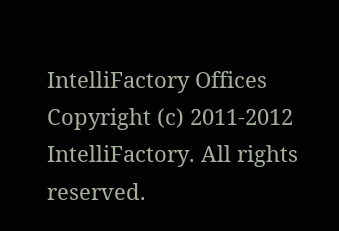IntelliFactory Offices Copyright (c) 2011-2012 IntelliFactory. All rights reserved.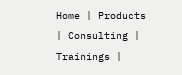Home | Products | Consulting | Trainings |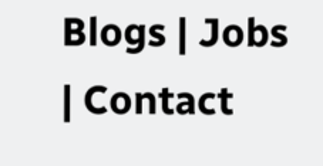Blogs | Jobs | Contact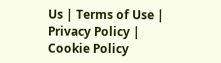Us | Terms of Use | Privacy Policy | Cookie Policy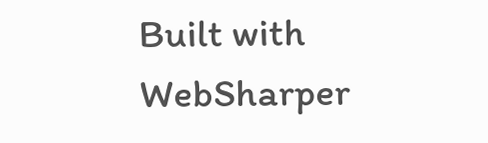Built with WebSharper